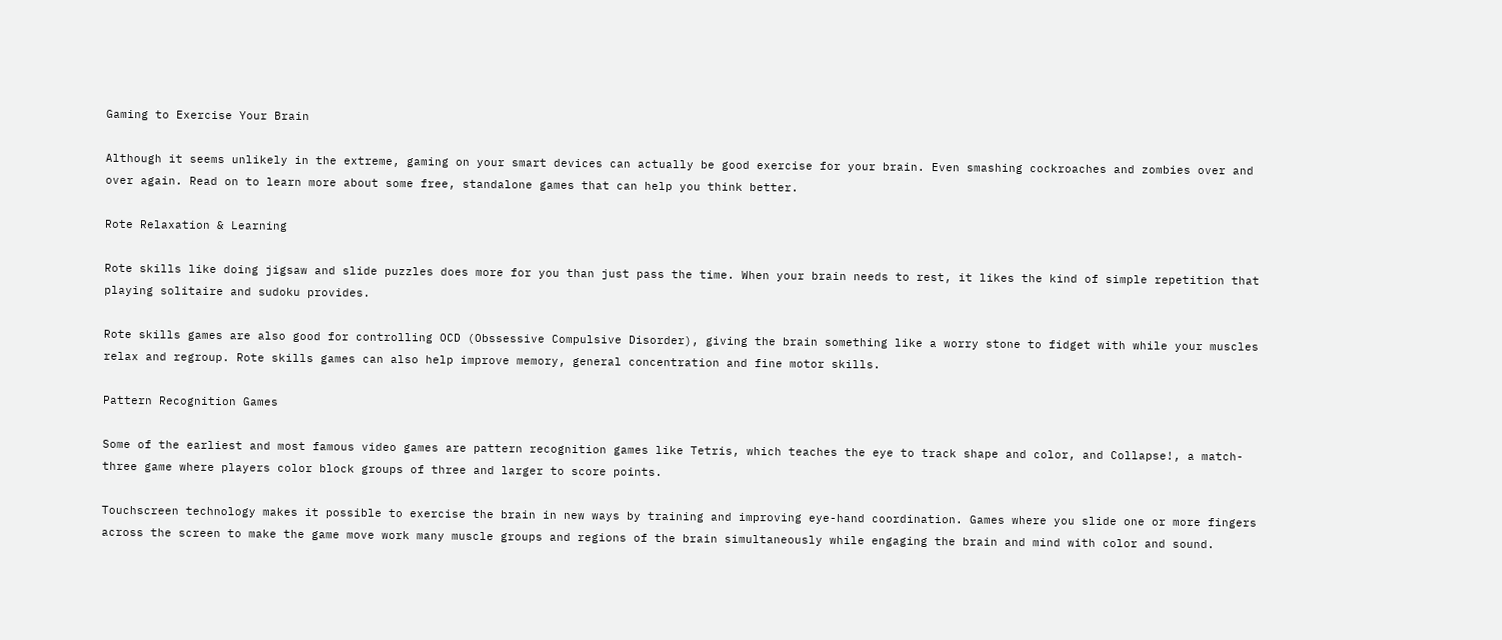Gaming to Exercise Your Brain

Although it seems unlikely in the extreme, gaming on your smart devices can actually be good exercise for your brain. Even smashing cockroaches and zombies over and over again. Read on to learn more about some free, standalone games that can help you think better.

Rote Relaxation & Learning

Rote skills like doing jigsaw and slide puzzles does more for you than just pass the time. When your brain needs to rest, it likes the kind of simple repetition that playing solitaire and sudoku provides.

Rote skills games are also good for controlling OCD (Obssessive Compulsive Disorder), giving the brain something like a worry stone to fidget with while your muscles relax and regroup. Rote skills games can also help improve memory, general concentration and fine motor skills.

Pattern Recognition Games

Some of the earliest and most famous video games are pattern recognition games like Tetris, which teaches the eye to track shape and color, and Collapse!, a match-three game where players color block groups of three and larger to score points.

Touchscreen technology makes it possible to exercise the brain in new ways by training and improving eye-hand coordination. Games where you slide one or more fingers across the screen to make the game move work many muscle groups and regions of the brain simultaneously while engaging the brain and mind with color and sound.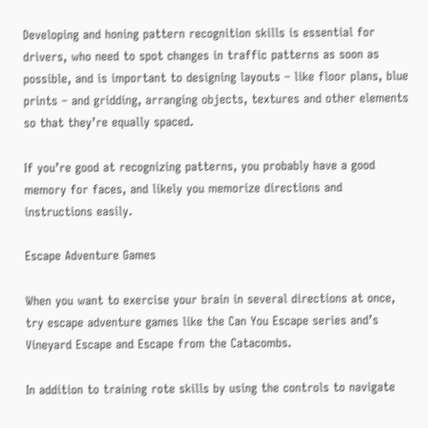Developing and honing pattern recognition skills is essential for drivers, who need to spot changes in traffic patterns as soon as possible, and is important to designing layouts – like floor plans, blue prints – and gridding, arranging objects, textures and other elements so that they’re equally spaced.

If you’re good at recognizing patterns, you probably have a good memory for faces, and likely you memorize directions and instructions easily.

Escape Adventure Games

When you want to exercise your brain in several directions at once, try escape adventure games like the Can You Escape series and’s Vineyard Escape and Escape from the Catacombs.

In addition to training rote skills by using the controls to navigate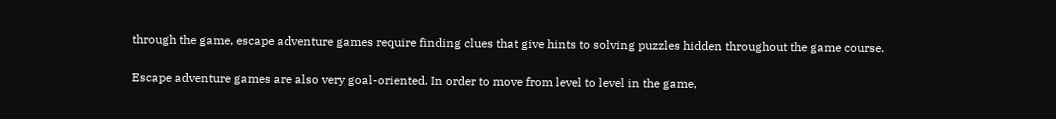through the game, escape adventure games require finding clues that give hints to solving puzzles hidden throughout the game course.

Escape adventure games are also very goal-oriented. In order to move from level to level in the game,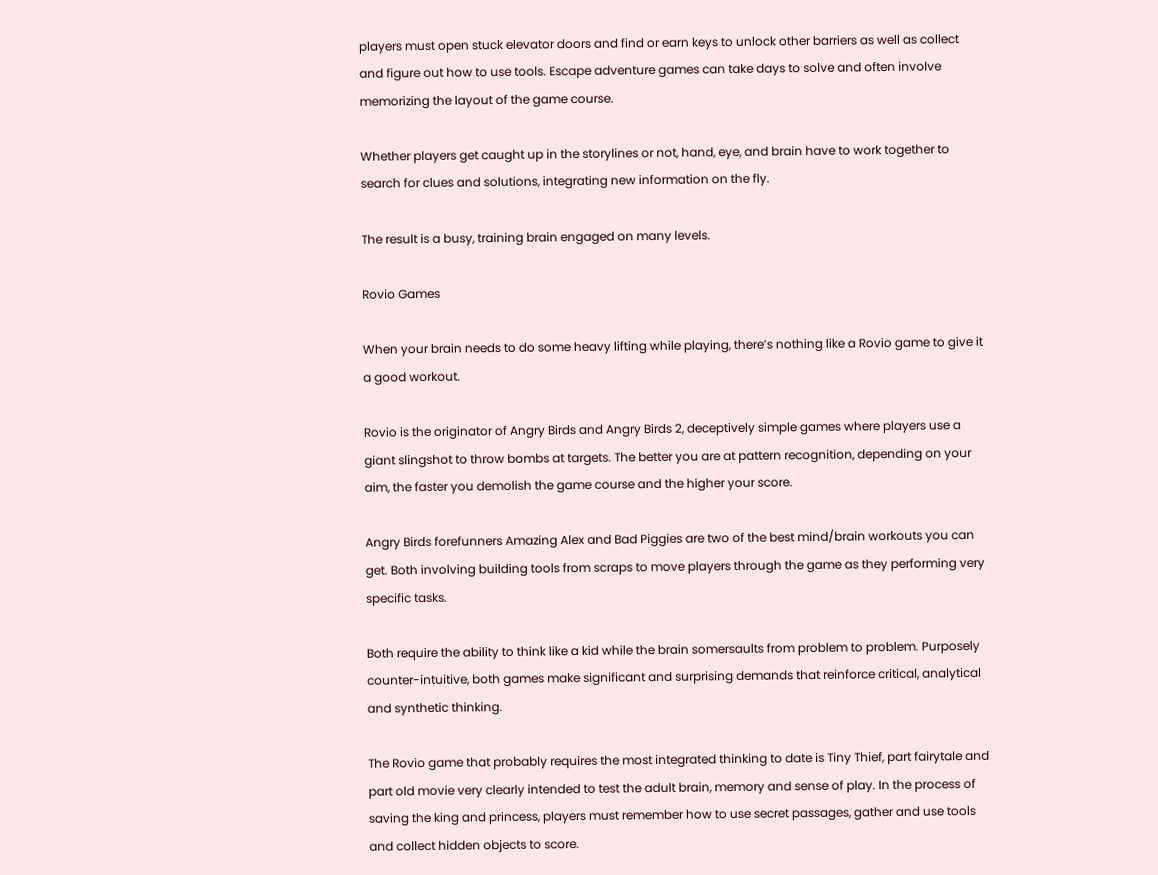players must open stuck elevator doors and find or earn keys to unlock other barriers as well as collect and figure out how to use tools. Escape adventure games can take days to solve and often involve memorizing the layout of the game course.

Whether players get caught up in the storylines or not, hand, eye, and brain have to work together to search for clues and solutions, integrating new information on the fly.

The result is a busy, training brain engaged on many levels.

Rovio Games

When your brain needs to do some heavy lifting while playing, there’s nothing like a Rovio game to give it a good workout.

Rovio is the originator of Angry Birds and Angry Birds 2, deceptively simple games where players use a giant slingshot to throw bombs at targets. The better you are at pattern recognition, depending on your aim, the faster you demolish the game course and the higher your score.

Angry Birds forefunners Amazing Alex and Bad Piggies are two of the best mind/brain workouts you can get. Both involving building tools from scraps to move players through the game as they performing very specific tasks.

Both require the ability to think like a kid while the brain somersaults from problem to problem. Purposely counter-intuitive, both games make significant and surprising demands that reinforce critical, analytical and synthetic thinking.

The Rovio game that probably requires the most integrated thinking to date is Tiny Thief, part fairytale and part old movie very clearly intended to test the adult brain, memory and sense of play. In the process of saving the king and princess, players must remember how to use secret passages, gather and use tools and collect hidden objects to score.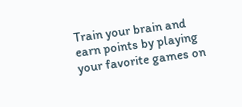Train your brain and earn points by playing your favorite games on